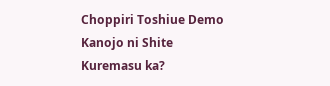Choppiri Toshiue Demo Kanojo ni Shite Kuremasu ka?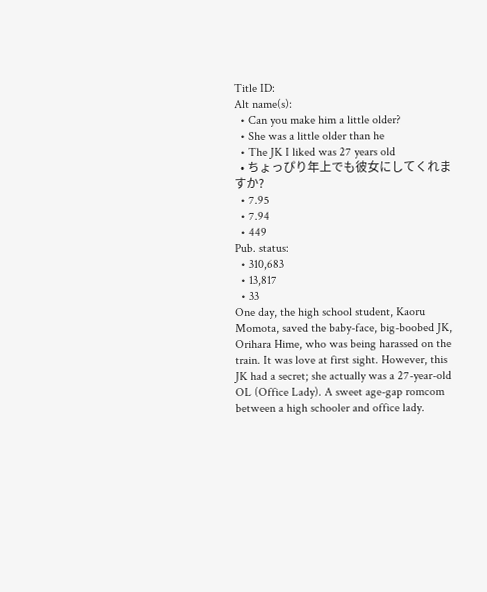Title ID:
Alt name(s):
  • Can you make him a little older?
  • She was a little older than he
  • The JK I liked was 27 years old
  • ちょっぴり年上でも彼女にしてくれますか?
  • 7.95
  • 7.94
  • 449
Pub. status:
  • 310,683
  • 13,817
  • 33
One day, the high school student, Kaoru Momota, saved the baby-face, big-boobed JK, Orihara Hime, who was being harassed on the train. It was love at first sight. However, this JK had a secret; she actually was a 27-year-old OL (Office Lady). A sweet age-gap romcom between a high schooler and office lady.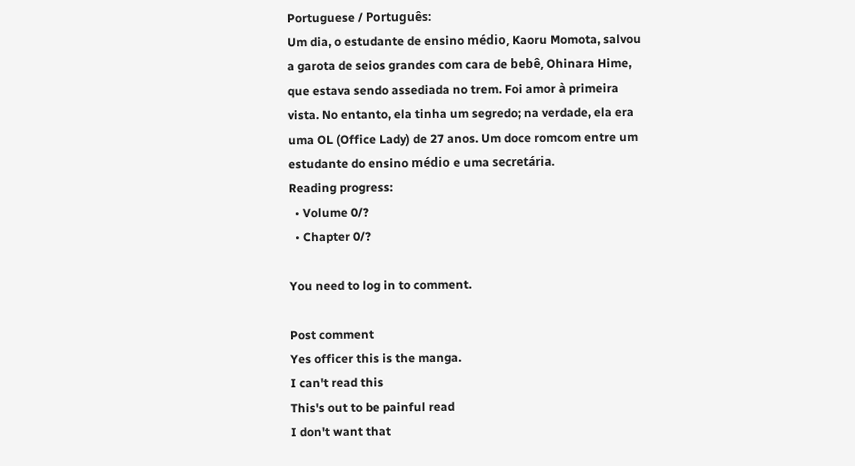Portuguese / Português:
Um dia, o estudante de ensino médio, Kaoru Momota, salvou a garota de seios grandes com cara de bebê, Ohinara Hime, que estava sendo assediada no trem. Foi amor à primeira vista. No entanto, ela tinha um segredo; na verdade, ela era uma OL (Office Lady) de 27 anos. Um doce romcom entre um estudante do ensino médio e uma secretária.
Reading progress:
  • Volume 0/?
  • Chapter 0/?

You need to log in to comment.

Post comment
Yes officer this is the manga.
I can't read this
This's out to be painful read
I don't want that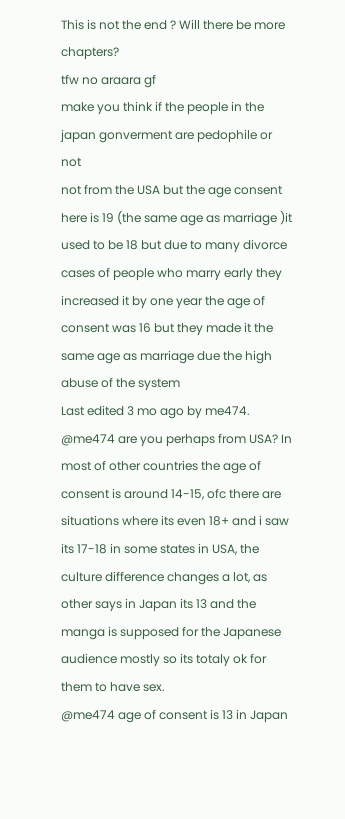This is not the end ? Will there be more chapters?
tfw no araara gf
make you think if the people in the japan gonverment are pedophile or not
not from the USA but the age consent here is 19 (the same age as marriage )it used to be 18 but due to many divorce cases of people who marry early they increased it by one year the age of consent was 16 but they made it the same age as marriage due the high abuse of the system
Last edited 3 mo ago by me474.
@me474 are you perhaps from USA? In most of other countries the age of consent is around 14-15, ofc there are situations where its even 18+ and i saw its 17-18 in some states in USA, the culture difference changes a lot, as other says in Japan its 13 and the manga is supposed for the Japanese audience mostly so its totaly ok for them to have sex.
@me474 age of consent is 13 in Japan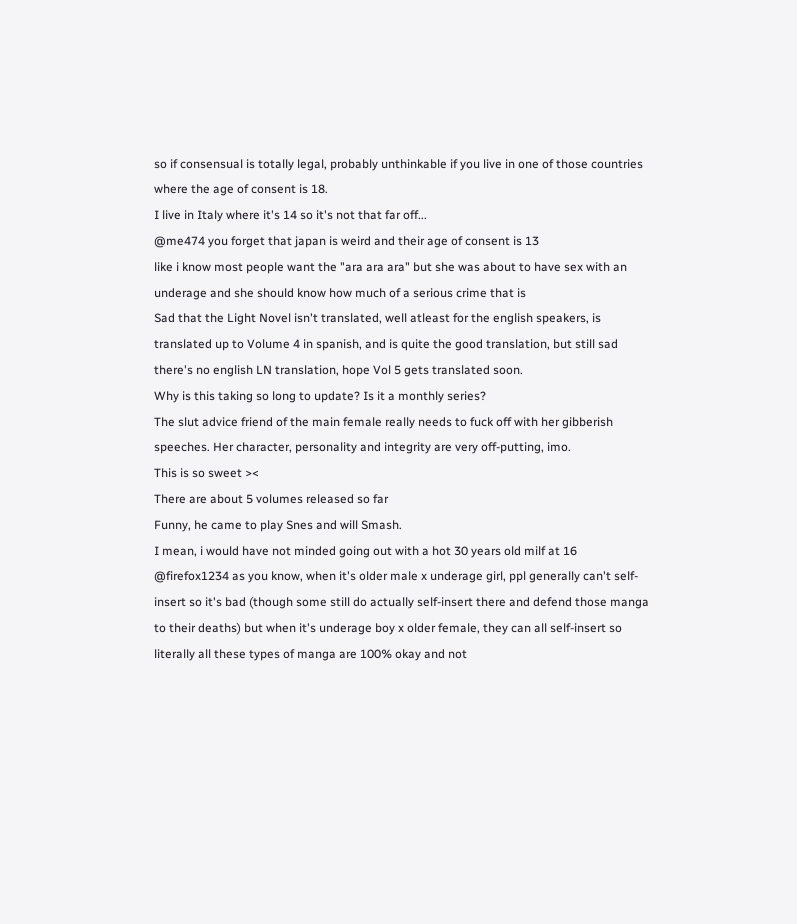so if consensual is totally legal, probably unthinkable if you live in one of those countries where the age of consent is 18.
I live in Italy where it's 14 so it's not that far off...
@me474 you forget that japan is weird and their age of consent is 13
like i know most people want the "ara ara ara" but she was about to have sex with an underage and she should know how much of a serious crime that is
Sad that the Light Novel isn't translated, well atleast for the english speakers, is translated up to Volume 4 in spanish, and is quite the good translation, but still sad there's no english LN translation, hope Vol 5 gets translated soon.
Why is this taking so long to update? Is it a monthly series?
The slut advice friend of the main female really needs to fuck off with her gibberish speeches. Her character, personality and integrity are very off-putting, imo.
This is so sweet ><
There are about 5 volumes released so far
Funny, he came to play Snes and will Smash.
I mean, i would have not minded going out with a hot 30 years old milf at 16
@firefox1234 as you know, when it's older male x underage girl, ppl generally can't self-insert so it's bad (though some still do actually self-insert there and defend those manga to their deaths) but when it's underage boy x older female, they can all self-insert so literally all these types of manga are 100% okay and not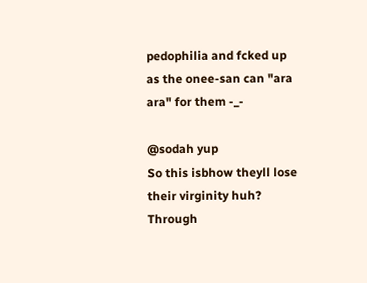pedophilia and fcked up as the onee-san can "ara ara" for them -_-

@sodah yup
So this isbhow theyll lose their virginity huh? Through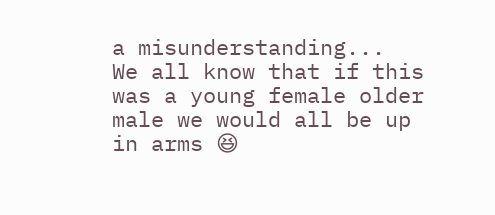a misunderstanding...
We all know that if this was a young female older male we would all be up in arms 😆